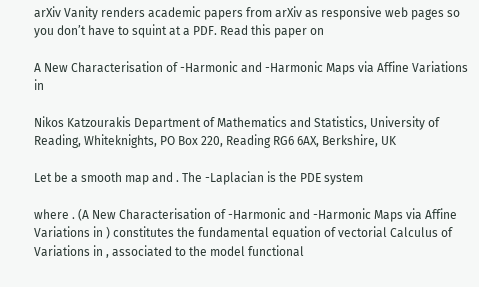arXiv Vanity renders academic papers from arXiv as responsive web pages so you don’t have to squint at a PDF. Read this paper on

A New Characterisation of -Harmonic and -Harmonic Maps via Affine Variations in

Nikos Katzourakis Department of Mathematics and Statistics, University of Reading, Whiteknights, PO Box 220, Reading RG6 6AX, Berkshire, UK

Let be a smooth map and . The -Laplacian is the PDE system

where . (A New Characterisation of -Harmonic and -Harmonic Maps via Affine Variations in ) constitutes the fundamental equation of vectorial Calculus of Variations in , associated to the model functional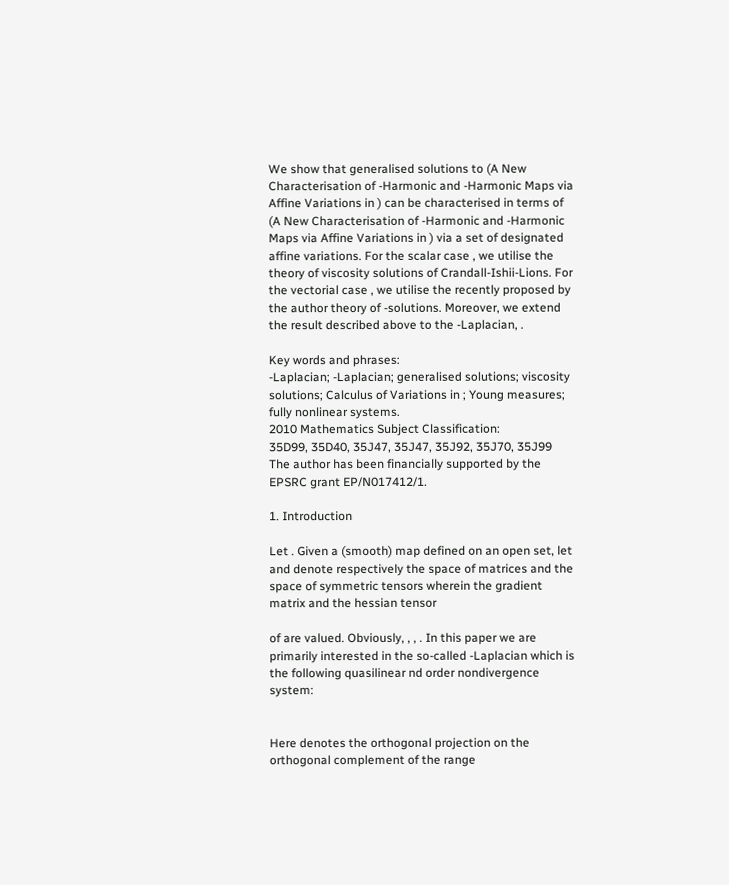We show that generalised solutions to (A New Characterisation of -Harmonic and -Harmonic Maps via Affine Variations in ) can be characterised in terms of (A New Characterisation of -Harmonic and -Harmonic Maps via Affine Variations in ) via a set of designated affine variations. For the scalar case , we utilise the theory of viscosity solutions of Crandall-Ishii-Lions. For the vectorial case , we utilise the recently proposed by the author theory of -solutions. Moreover, we extend the result described above to the -Laplacian, .

Key words and phrases:
-Laplacian; -Laplacian; generalised solutions; viscosity solutions; Calculus of Variations in ; Young measures; fully nonlinear systems.
2010 Mathematics Subject Classification:
35D99, 35D40, 35J47, 35J47, 35J92, 35J70, 35J99
The author has been financially supported by the EPSRC grant EP/N017412/1.

1. Introduction

Let . Given a (smooth) map defined on an open set, let and denote respectively the space of matrices and the space of symmetric tensors wherein the gradient matrix and the hessian tensor

of are valued. Obviously, , , . In this paper we are primarily interested in the so-called -Laplacian which is the following quasilinear nd order nondivergence system:


Here denotes the orthogonal projection on the orthogonal complement of the range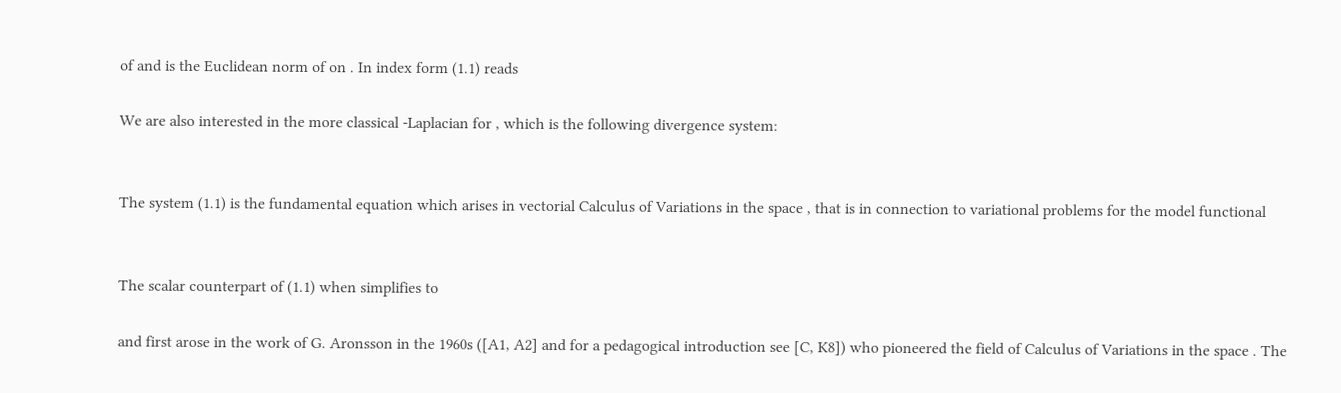of and is the Euclidean norm of on . In index form (1.1) reads

We are also interested in the more classical -Laplacian for , which is the following divergence system:


The system (1.1) is the fundamental equation which arises in vectorial Calculus of Variations in the space , that is in connection to variational problems for the model functional


The scalar counterpart of (1.1) when simplifies to

and first arose in the work of G. Aronsson in the 1960s ([A1, A2] and for a pedagogical introduction see [C, K8]) who pioneered the field of Calculus of Variations in the space . The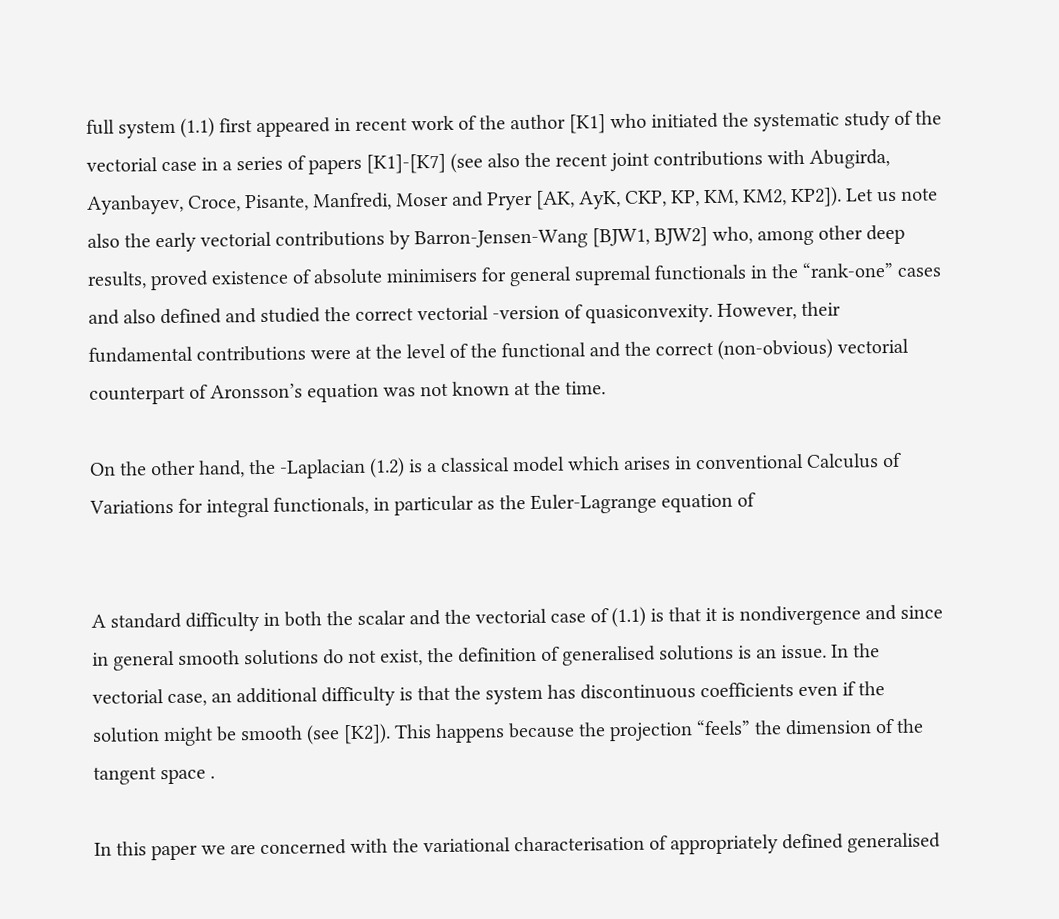full system (1.1) first appeared in recent work of the author [K1] who initiated the systematic study of the vectorial case in a series of papers [K1]-[K7] (see also the recent joint contributions with Abugirda, Ayanbayev, Croce, Pisante, Manfredi, Moser and Pryer [AK, AyK, CKP, KP, KM, KM2, KP2]). Let us note also the early vectorial contributions by Barron-Jensen-Wang [BJW1, BJW2] who, among other deep results, proved existence of absolute minimisers for general supremal functionals in the “rank-one” cases and also defined and studied the correct vectorial -version of quasiconvexity. However, their fundamental contributions were at the level of the functional and the correct (non-obvious) vectorial counterpart of Aronsson’s equation was not known at the time.

On the other hand, the -Laplacian (1.2) is a classical model which arises in conventional Calculus of Variations for integral functionals, in particular as the Euler-Lagrange equation of


A standard difficulty in both the scalar and the vectorial case of (1.1) is that it is nondivergence and since in general smooth solutions do not exist, the definition of generalised solutions is an issue. In the vectorial case, an additional difficulty is that the system has discontinuous coefficients even if the solution might be smooth (see [K2]). This happens because the projection “feels” the dimension of the tangent space .

In this paper we are concerned with the variational characterisation of appropriately defined generalised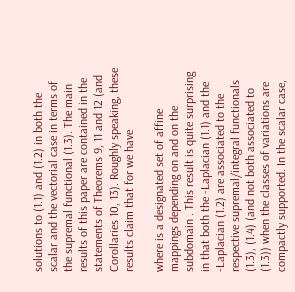solutions to (1.1) and (1.2) in both the scalar and the vectorial case in terms of the supremal functional (1.3). The main results of this paper are contained in the statements of Theorems 9, 11 and 12 (and Corollaries 10, 13). Roughly speaking, these results claim that for we have

where is a designated set of affine mappings depending on and on the subdomain . This result is quite surprising in that both the -Laplacian (1.1) and the -Laplacian (1.2) are associated to the respective supremal/integral functionals (1.3), (1.4) (and not both associated to (1.3)) when the classes of variations are compactly supported. In the scalar case,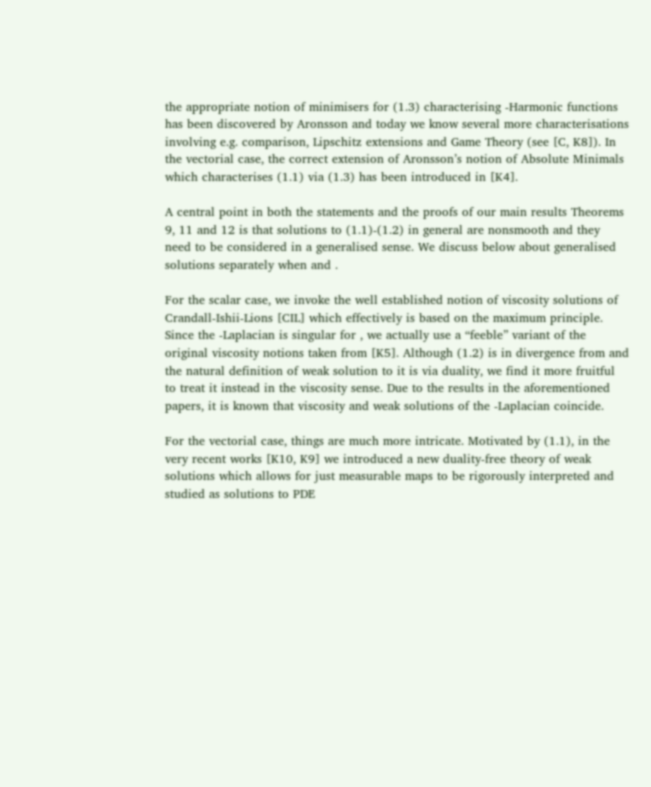the appropriate notion of minimisers for (1.3) characterising -Harmonic functions has been discovered by Aronsson and today we know several more characterisations involving e.g. comparison, Lipschitz extensions and Game Theory (see [C, K8]). In the vectorial case, the correct extension of Aronsson’s notion of Absolute Minimals which characterises (1.1) via (1.3) has been introduced in [K4].

A central point in both the statements and the proofs of our main results Theorems 9, 11 and 12 is that solutions to (1.1)-(1.2) in general are nonsmooth and they need to be considered in a generalised sense. We discuss below about generalised solutions separately when and .

For the scalar case, we invoke the well established notion of viscosity solutions of Crandall-Ishii-Lions [CIL] which effectively is based on the maximum principle. Since the -Laplacian is singular for , we actually use a “feeble” variant of the original viscosity notions taken from [K5]. Although (1.2) is in divergence from and the natural definition of weak solution to it is via duality, we find it more fruitful to treat it instead in the viscosity sense. Due to the results in the aforementioned papers, it is known that viscosity and weak solutions of the -Laplacian coincide.

For the vectorial case, things are much more intricate. Motivated by (1.1), in the very recent works [K10, K9] we introduced a new duality-free theory of weak solutions which allows for just measurable maps to be rigorously interpreted and studied as solutions to PDE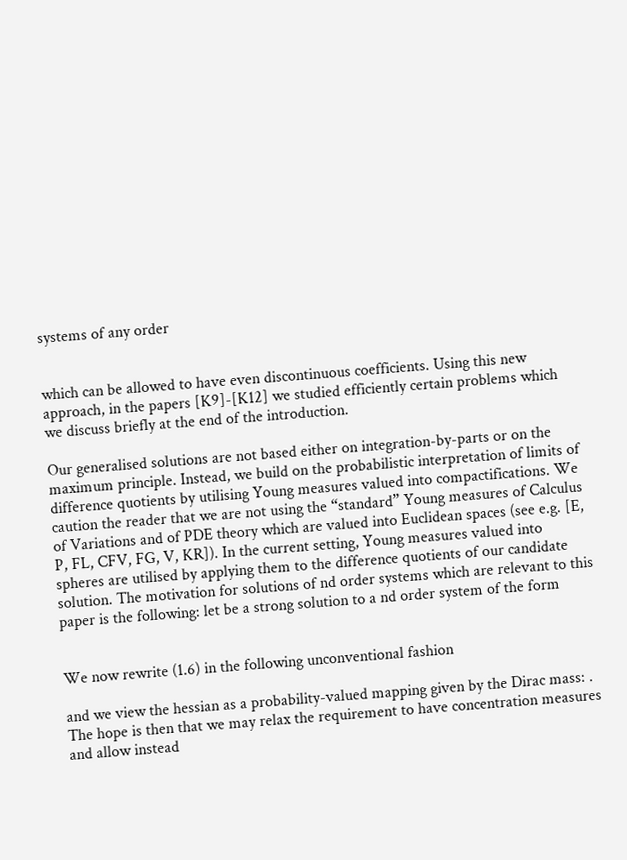systems of any order


which can be allowed to have even discontinuous coefficients. Using this new approach, in the papers [K9]-[K12] we studied efficiently certain problems which we discuss briefly at the end of the introduction.

Our generalised solutions are not based either on integration-by-parts or on the maximum principle. Instead, we build on the probabilistic interpretation of limits of difference quotients by utilising Young measures valued into compactifications. We caution the reader that we are not using the “standard” Young measures of Calculus of Variations and of PDE theory which are valued into Euclidean spaces (see e.g. [E, P, FL, CFV, FG, V, KR]). In the current setting, Young measures valued into spheres are utilised by applying them to the difference quotients of our candidate solution. The motivation for solutions of nd order systems which are relevant to this paper is the following: let be a strong solution to a nd order system of the form


We now rewrite (1.6) in the following unconventional fashion

and we view the hessian as a probability-valued mapping given by the Dirac mass: . The hope is then that we may relax the requirement to have concentration measures and allow instead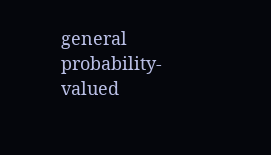general probability-valued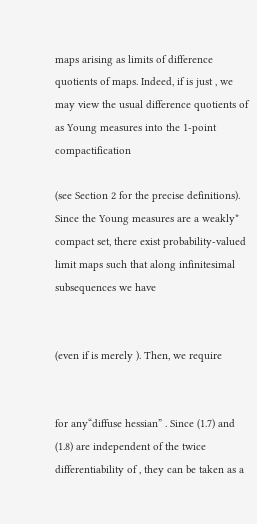maps arising as limits of difference quotients of maps. Indeed, if is just , we may view the usual difference quotients of as Young measures into the 1-point compactification

(see Section 2 for the precise definitions). Since the Young measures are a weakly* compact set, there exist probability-valued limit maps such that along infinitesimal subsequences we have


(even if is merely ). Then, we require


for any“diffuse hessian” . Since (1.7) and (1.8) are independent of the twice differentiability of , they can be taken as a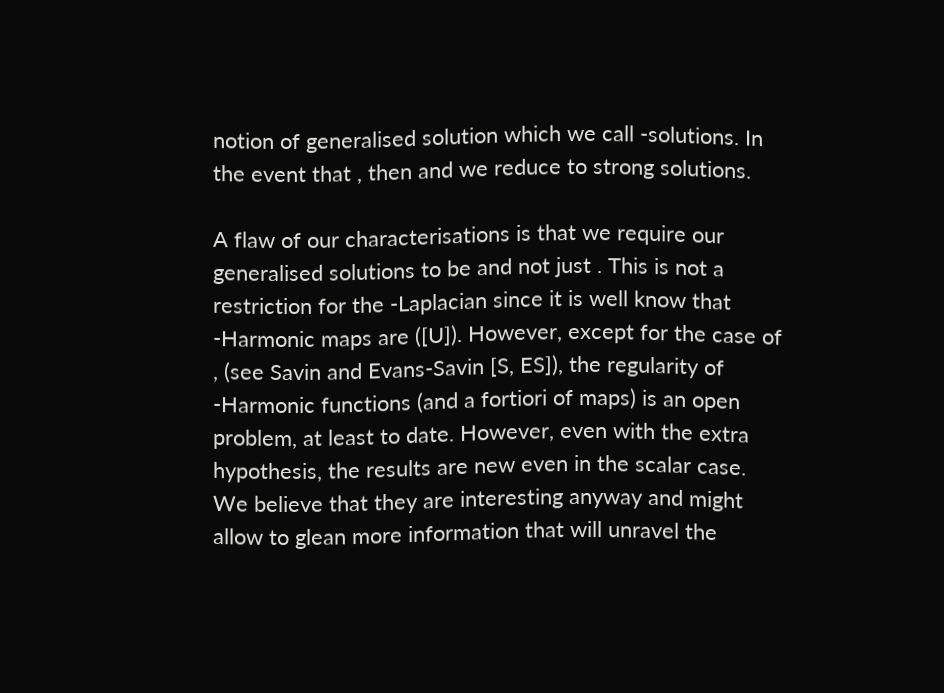notion of generalised solution which we call -solutions. In the event that , then and we reduce to strong solutions.

A flaw of our characterisations is that we require our generalised solutions to be and not just . This is not a restriction for the -Laplacian since it is well know that -Harmonic maps are ([U]). However, except for the case of , (see Savin and Evans-Savin [S, ES]), the regularity of -Harmonic functions (and a fortiori of maps) is an open problem, at least to date. However, even with the extra hypothesis, the results are new even in the scalar case. We believe that they are interesting anyway and might allow to glean more information that will unravel the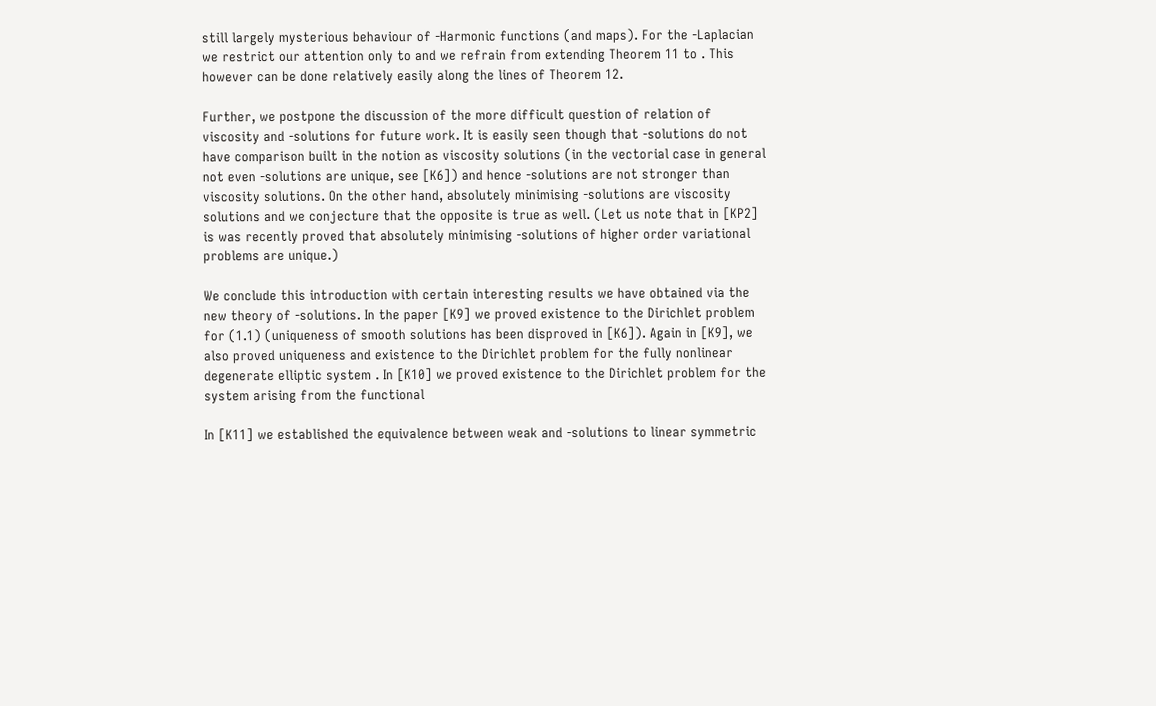still largely mysterious behaviour of -Harmonic functions (and maps). For the -Laplacian we restrict our attention only to and we refrain from extending Theorem 11 to . This however can be done relatively easily along the lines of Theorem 12.

Further, we postpone the discussion of the more difficult question of relation of viscosity and -solutions for future work. It is easily seen though that -solutions do not have comparison built in the notion as viscosity solutions (in the vectorial case in general not even -solutions are unique, see [K6]) and hence -solutions are not stronger than viscosity solutions. On the other hand, absolutely minimising -solutions are viscosity solutions and we conjecture that the opposite is true as well. (Let us note that in [KP2] is was recently proved that absolutely minimising -solutions of higher order variational problems are unique.)

We conclude this introduction with certain interesting results we have obtained via the new theory of -solutions. In the paper [K9] we proved existence to the Dirichlet problem for (1.1) (uniqueness of smooth solutions has been disproved in [K6]). Again in [K9], we also proved uniqueness and existence to the Dirichlet problem for the fully nonlinear degenerate elliptic system . In [K10] we proved existence to the Dirichlet problem for the system arising from the functional

In [K11] we established the equivalence between weak and -solutions to linear symmetric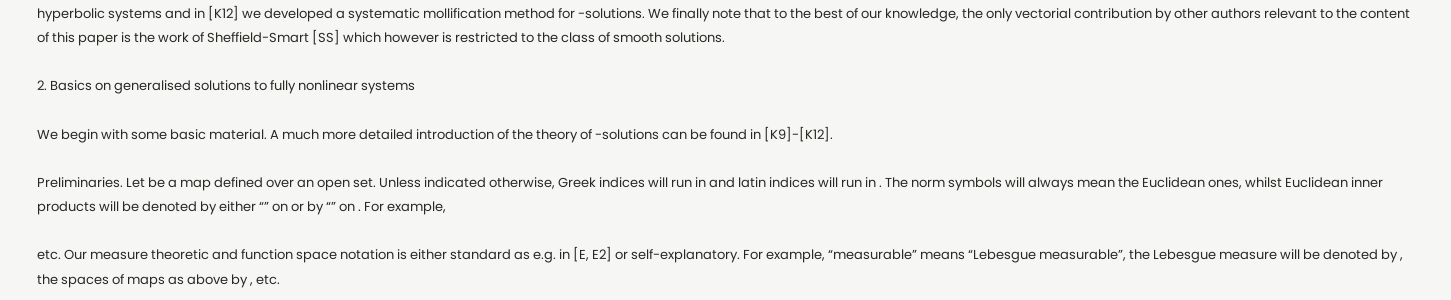hyperbolic systems and in [K12] we developed a systematic mollification method for -solutions. We finally note that to the best of our knowledge, the only vectorial contribution by other authors relevant to the content of this paper is the work of Sheffield-Smart [SS] which however is restricted to the class of smooth solutions.

2. Basics on generalised solutions to fully nonlinear systems

We begin with some basic material. A much more detailed introduction of the theory of -solutions can be found in [K9]-[K12].

Preliminaries. Let be a map defined over an open set. Unless indicated otherwise, Greek indices will run in and latin indices will run in . The norm symbols will always mean the Euclidean ones, whilst Euclidean inner products will be denoted by either “” on or by “” on . For example,

etc. Our measure theoretic and function space notation is either standard as e.g. in [E, E2] or self-explanatory. For example, “measurable” means “Lebesgue measurable”, the Lebesgue measure will be denoted by , the spaces of maps as above by , etc.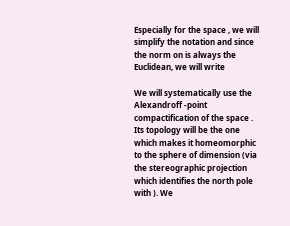Especially for the space , we will simplify the notation and since the norm on is always the Euclidean, we will write

We will systematically use the Alexandroff -point compactification of the space . Its topology will be the one which makes it homeomorphic to the sphere of dimension (via the stereographic projection which identifies the north pole with ). We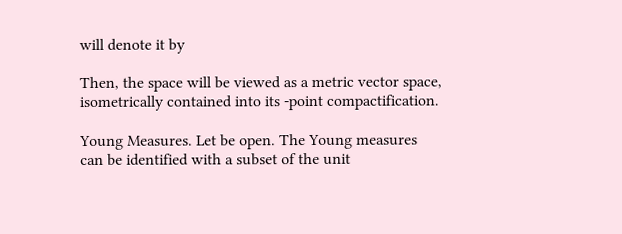will denote it by

Then, the space will be viewed as a metric vector space, isometrically contained into its -point compactification.

Young Measures. Let be open. The Young measures can be identified with a subset of the unit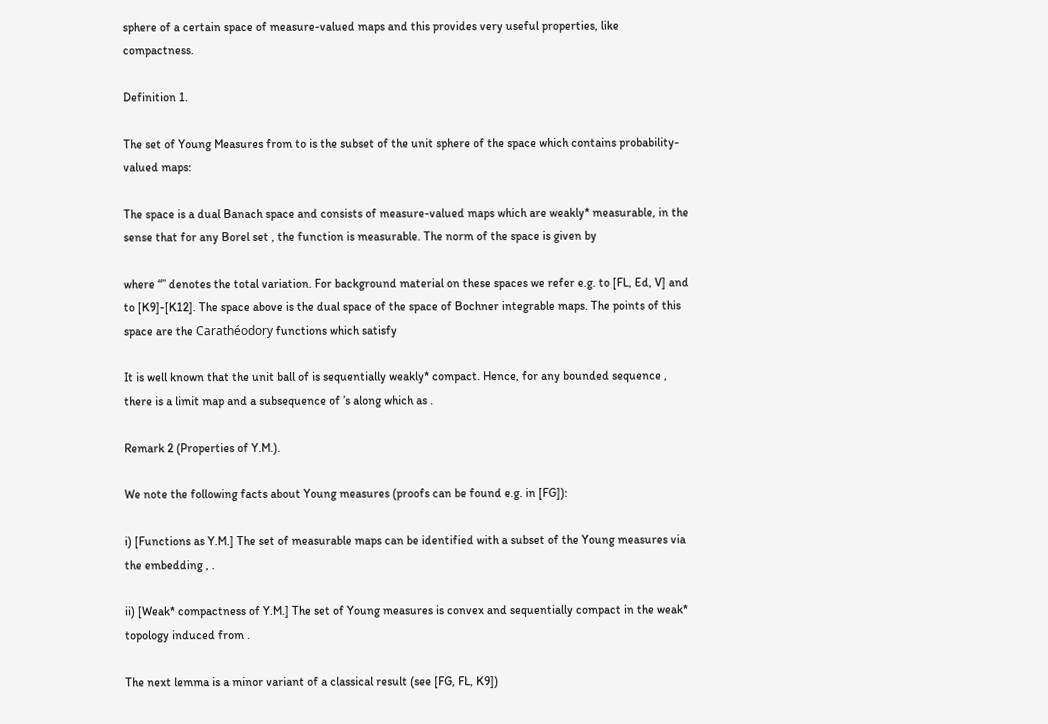sphere of a certain space of measure-valued maps and this provides very useful properties, like compactness.

Definition 1.

The set of Young Measures from to is the subset of the unit sphere of the space which contains probability-valued maps:

The space is a dual Banach space and consists of measure-valued maps which are weakly* measurable, in the sense that for any Borel set , the function is measurable. The norm of the space is given by

where “” denotes the total variation. For background material on these spaces we refer e.g. to [FL, Ed, V] and to [K9]-[K12]. The space above is the dual space of the space of Bochner integrable maps. The points of this space are the Carathéodory functions which satisfy

It is well known that the unit ball of is sequentially weakly* compact. Hence, for any bounded sequence , there is a limit map and a subsequence of ’s along which as .

Remark 2 (Properties of Y.M.).

We note the following facts about Young measures (proofs can be found e.g. in [FG]):

i) [Functions as Y.M.] The set of measurable maps can be identified with a subset of the Young measures via the embedding , .

ii) [Weak* compactness of Y.M.] The set of Young measures is convex and sequentially compact in the weak* topology induced from .

The next lemma is a minor variant of a classical result (see [FG, FL, K9])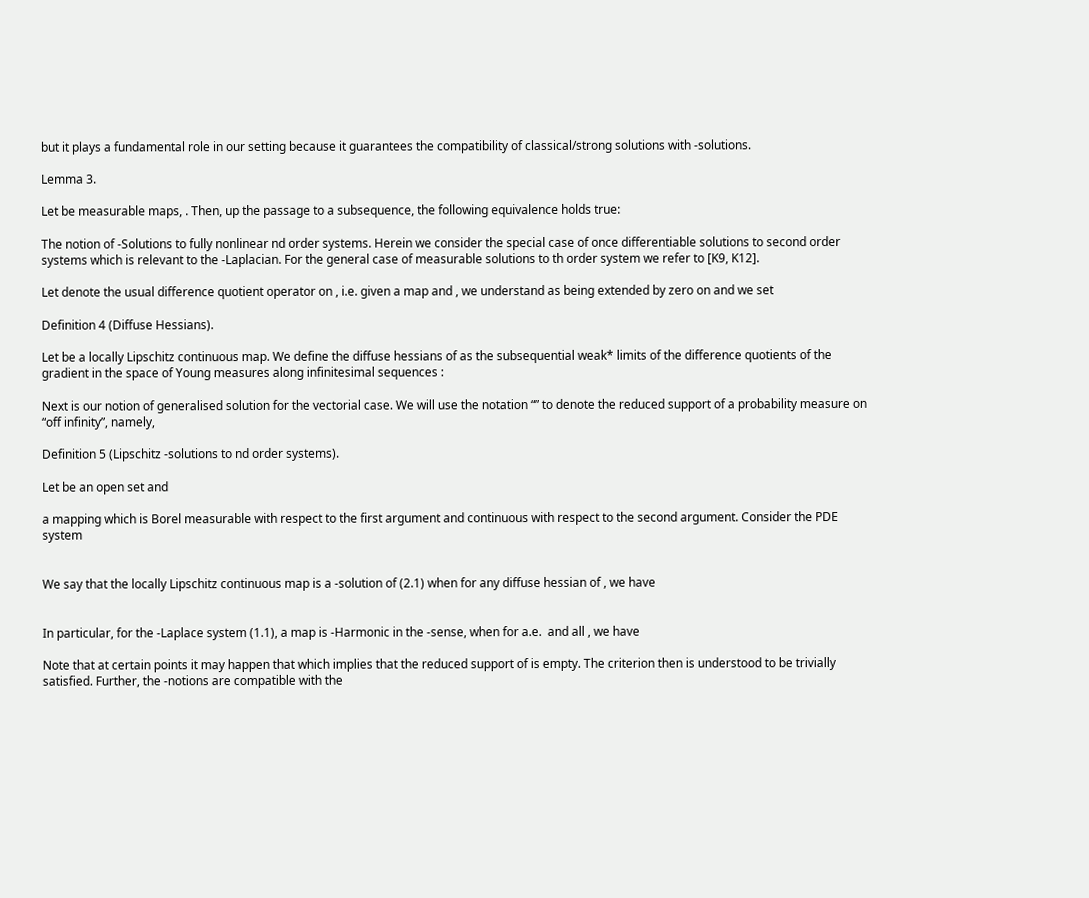but it plays a fundamental role in our setting because it guarantees the compatibility of classical/strong solutions with -solutions.

Lemma 3.

Let be measurable maps, . Then, up the passage to a subsequence, the following equivalence holds true:

The notion of -Solutions to fully nonlinear nd order systems. Herein we consider the special case of once differentiable solutions to second order systems which is relevant to the -Laplacian. For the general case of measurable solutions to th order system we refer to [K9, K12].

Let denote the usual difference quotient operator on , i.e. given a map and , we understand as being extended by zero on and we set

Definition 4 (Diffuse Hessians).

Let be a locally Lipschitz continuous map. We define the diffuse hessians of as the subsequential weak* limits of the difference quotients of the gradient in the space of Young measures along infinitesimal sequences :

Next is our notion of generalised solution for the vectorial case. We will use the notation “” to denote the reduced support of a probability measure on “off infinity”, namely,

Definition 5 (Lipschitz -solutions to nd order systems).

Let be an open set and

a mapping which is Borel measurable with respect to the first argument and continuous with respect to the second argument. Consider the PDE system


We say that the locally Lipschitz continuous map is a -solution of (2.1) when for any diffuse hessian of , we have


In particular, for the -Laplace system (1.1), a map is -Harmonic in the -sense, when for a.e.  and all , we have

Note that at certain points it may happen that which implies that the reduced support of is empty. The criterion then is understood to be trivially satisfied. Further, the -notions are compatible with the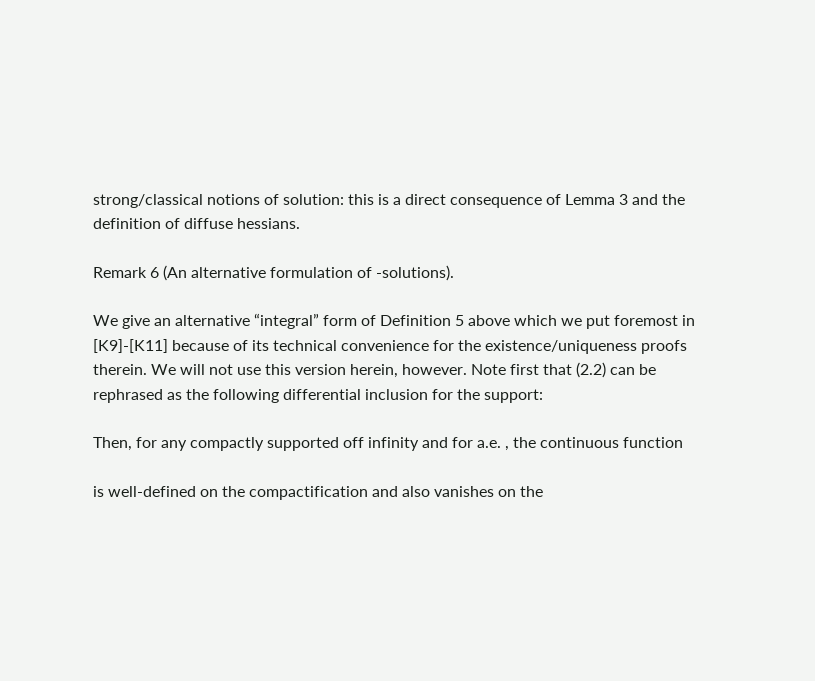strong/classical notions of solution: this is a direct consequence of Lemma 3 and the definition of diffuse hessians.

Remark 6 (An alternative formulation of -solutions).

We give an alternative “integral” form of Definition 5 above which we put foremost in [K9]-[K11] because of its technical convenience for the existence/uniqueness proofs therein. We will not use this version herein, however. Note first that (2.2) can be rephrased as the following differential inclusion for the support:

Then, for any compactly supported off infinity and for a.e. , the continuous function

is well-defined on the compactification and also vanishes on the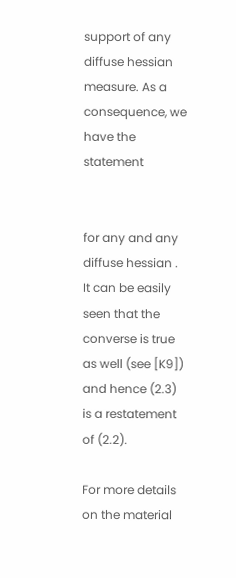support of any diffuse hessian measure. As a consequence, we have the statement


for any and any diffuse hessian . It can be easily seen that the converse is true as well (see [K9]) and hence (2.3) is a restatement of (2.2).

For more details on the material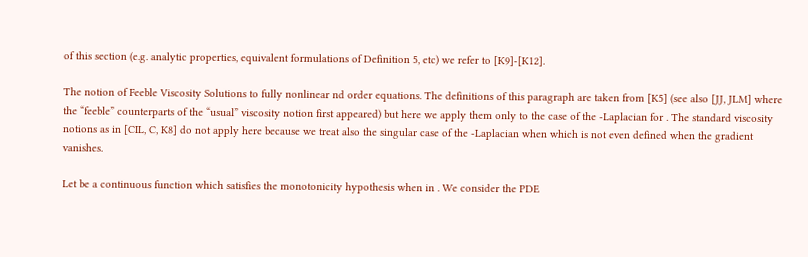of this section (e.g. analytic properties, equivalent formulations of Definition 5, etc) we refer to [K9]-[K12].

The notion of Feeble Viscosity Solutions to fully nonlinear nd order equations. The definitions of this paragraph are taken from [K5] (see also [JJ, JLM] where the “feeble” counterparts of the “usual” viscosity notion first appeared) but here we apply them only to the case of the -Laplacian for . The standard viscosity notions as in [CIL, C, K8] do not apply here because we treat also the singular case of the -Laplacian when which is not even defined when the gradient vanishes.

Let be a continuous function which satisfies the monotonicity hypothesis when in . We consider the PDE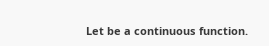Let be a continuous function.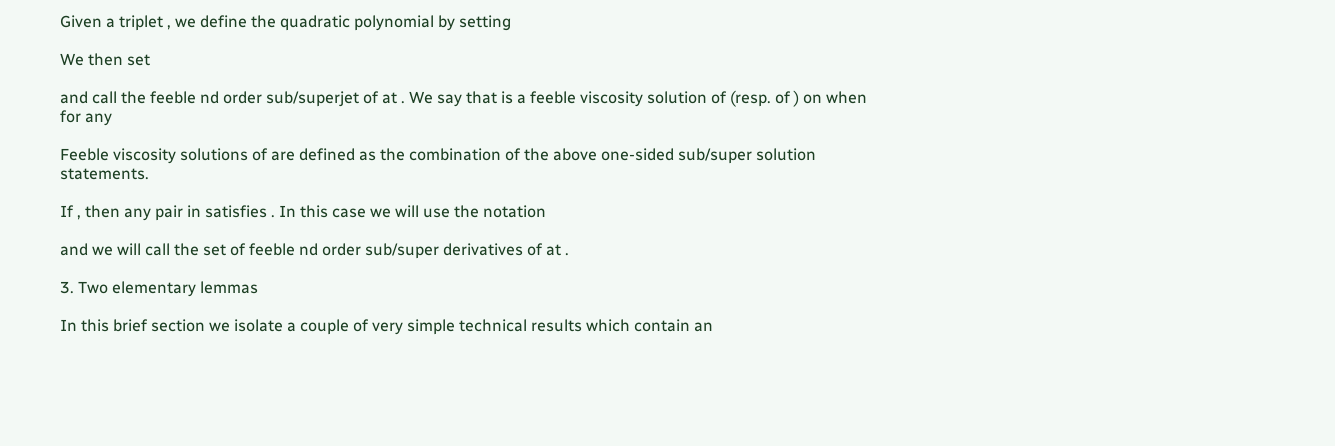Given a triplet , we define the quadratic polynomial by setting

We then set

and call the feeble nd order sub/superjet of at . We say that is a feeble viscosity solution of (resp. of ) on when for any

Feeble viscosity solutions of are defined as the combination of the above one-sided sub/super solution statements.

If , then any pair in satisfies . In this case we will use the notation

and we will call the set of feeble nd order sub/super derivatives of at .

3. Two elementary lemmas

In this brief section we isolate a couple of very simple technical results which contain an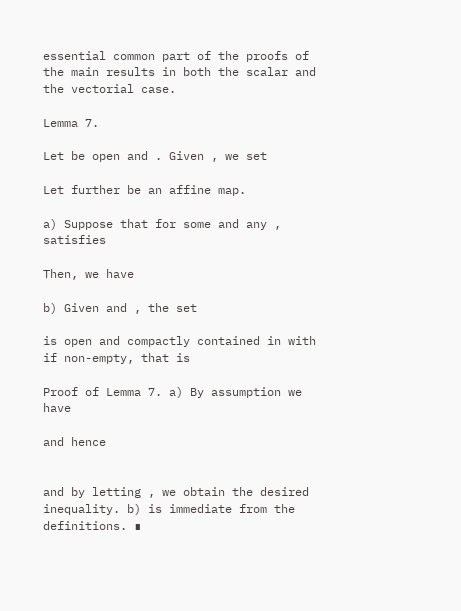essential common part of the proofs of the main results in both the scalar and the vectorial case.

Lemma 7.

Let be open and . Given , we set

Let further be an affine map.

a) Suppose that for some and any , satisfies

Then, we have

b) Given and , the set

is open and compactly contained in with if non-empty, that is

Proof of Lemma 7. a) By assumption we have

and hence


and by letting , we obtain the desired inequality. b) is immediate from the definitions. ∎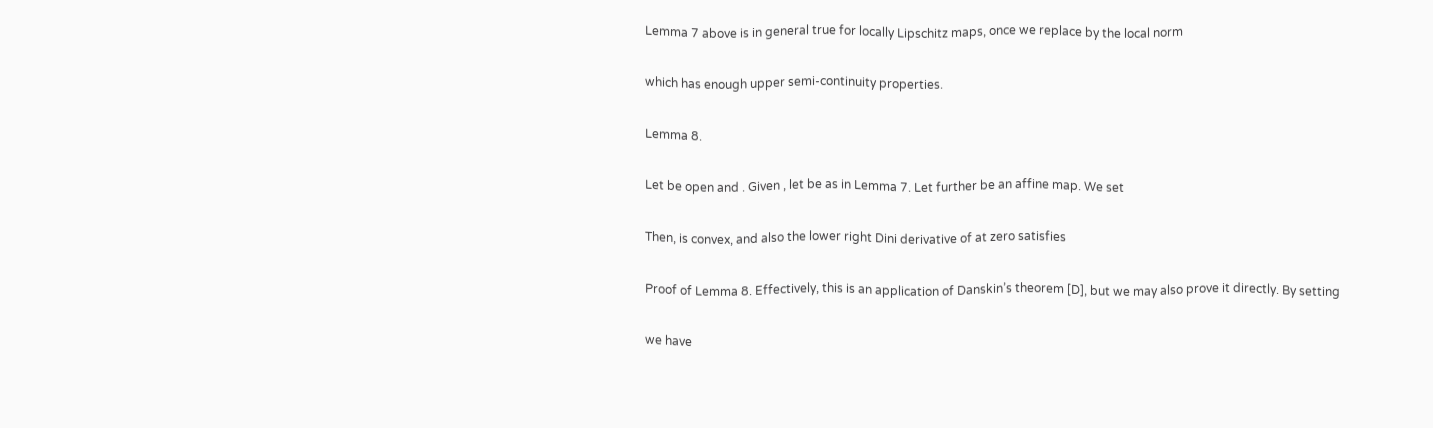Lemma 7 above is in general true for locally Lipschitz maps, once we replace by the local norm

which has enough upper semi-continuity properties.

Lemma 8.

Let be open and . Given , let be as in Lemma 7. Let further be an affine map. We set

Then, is convex, and also the lower right Dini derivative of at zero satisfies

Proof of Lemma 8. Effectively, this is an application of Danskin’s theorem [D], but we may also prove it directly. By setting

we have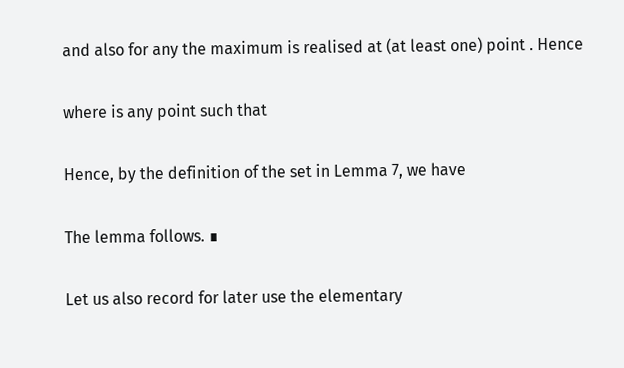and also for any the maximum is realised at (at least one) point . Hence

where is any point such that

Hence, by the definition of the set in Lemma 7, we have

The lemma follows. ∎

Let us also record for later use the elementary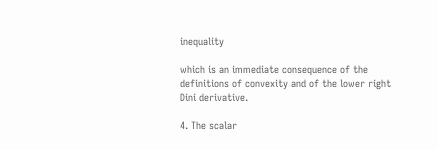inequality

which is an immediate consequence of the definitions of convexity and of the lower right Dini derivative.

4. The scalar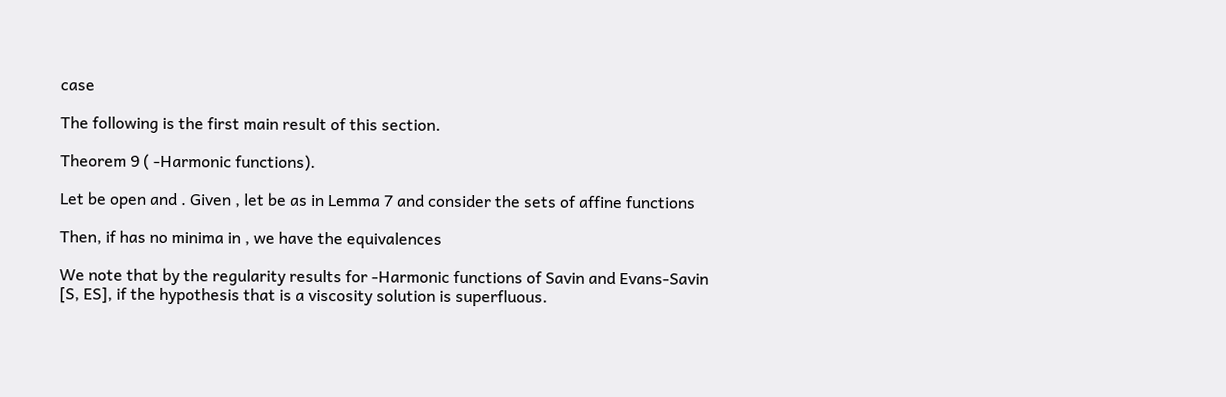case

The following is the first main result of this section.

Theorem 9 ( -Harmonic functions).

Let be open and . Given , let be as in Lemma 7 and consider the sets of affine functions

Then, if has no minima in , we have the equivalences

We note that by the regularity results for -Harmonic functions of Savin and Evans-Savin [S, ES], if the hypothesis that is a viscosity solution is superfluous.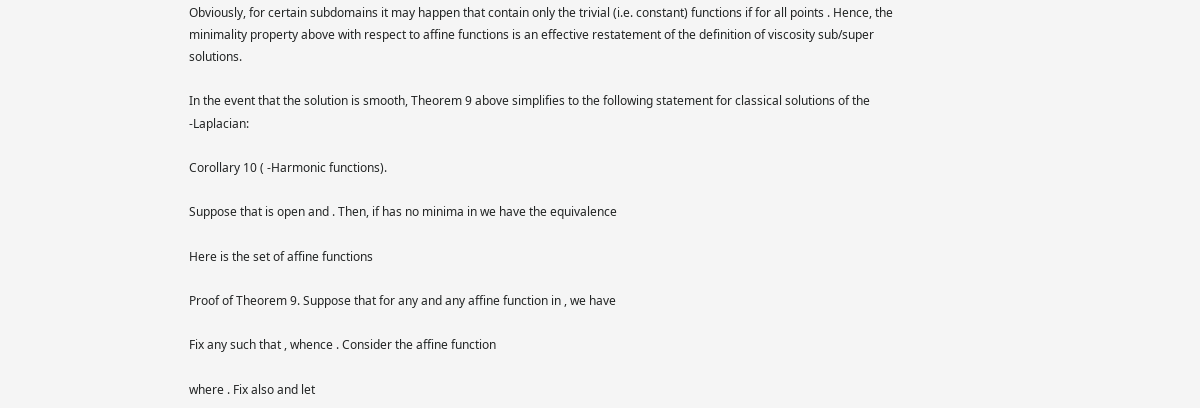Obviously, for certain subdomains it may happen that contain only the trivial (i.e. constant) functions if for all points . Hence, the minimality property above with respect to affine functions is an effective restatement of the definition of viscosity sub/super solutions.

In the event that the solution is smooth, Theorem 9 above simplifies to the following statement for classical solutions of the -Laplacian:

Corollary 10 ( -Harmonic functions).

Suppose that is open and . Then, if has no minima in we have the equivalence

Here is the set of affine functions

Proof of Theorem 9. Suppose that for any and any affine function in , we have

Fix any such that , whence . Consider the affine function

where . Fix also and let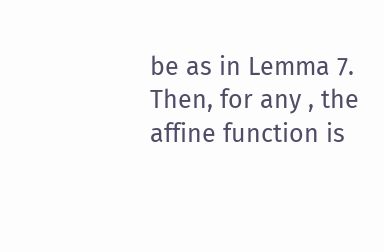be as in Lemma 7. Then, for any , the affine function is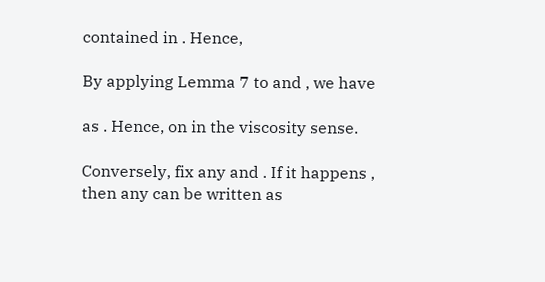contained in . Hence,

By applying Lemma 7 to and , we have

as . Hence, on in the viscosity sense.

Conversely, fix any and . If it happens , then any can be written as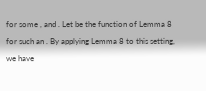for some , and . Let be the function of Lemma 8 for such an . By applying Lemma 8 to this setting, we have